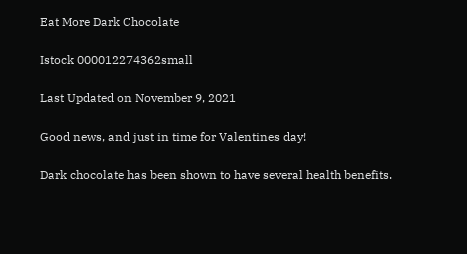Eat More Dark Chocolate

Istock 000012274362small

Last Updated on November 9, 2021

Good news, and just in time for Valentines day!

Dark chocolate has been shown to have several health benefits.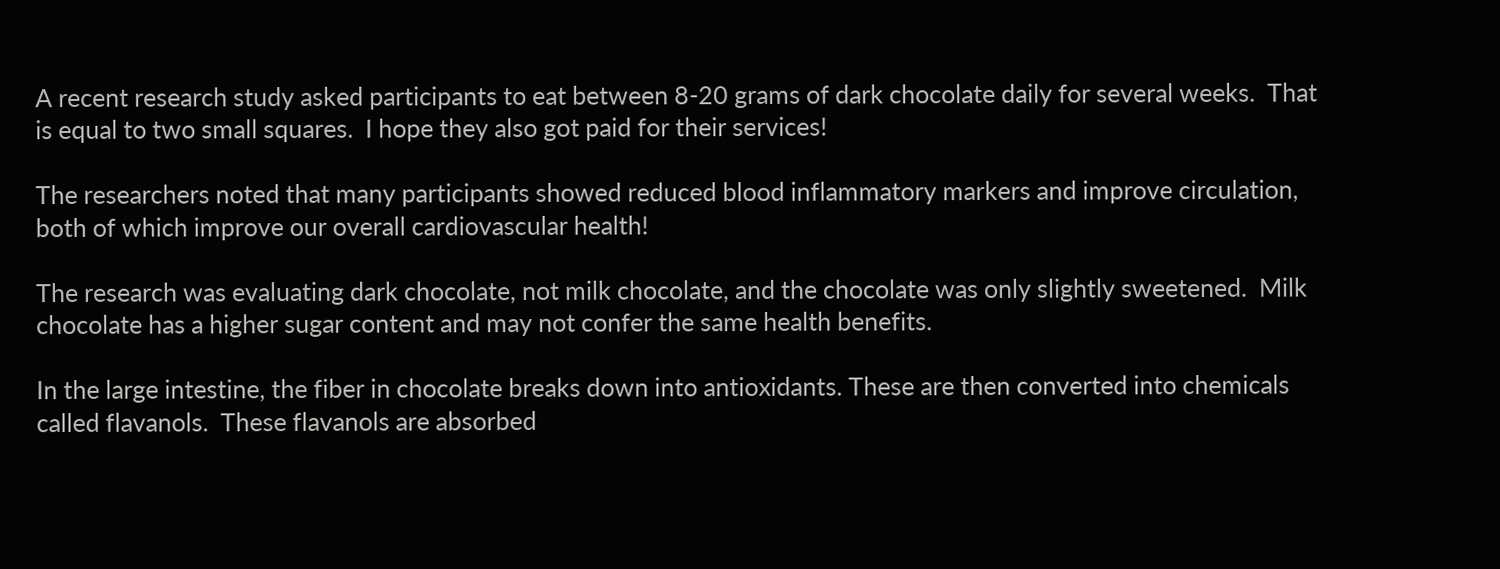A recent research study asked participants to eat between 8-20 grams of dark chocolate daily for several weeks.  That is equal to two small squares.  I hope they also got paid for their services!

The researchers noted that many participants showed reduced blood inflammatory markers and improve circulation, both of which improve our overall cardiovascular health!

The research was evaluating dark chocolate, not milk chocolate, and the chocolate was only slightly sweetened.  Milk chocolate has a higher sugar content and may not confer the same health benefits.

In the large intestine, the fiber in chocolate breaks down into antioxidants. These are then converted into chemicals called flavanols.  These flavanols are absorbed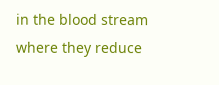in the blood stream where they reduce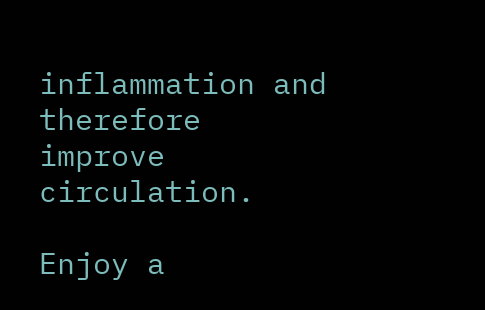inflammation and therefore improve circulation.

Enjoy a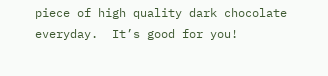piece of high quality dark chocolate everyday.  It’s good for you!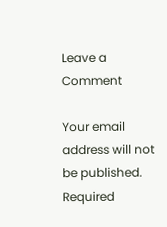Leave a Comment

Your email address will not be published. Required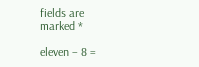fields are marked *

eleven − 8 =